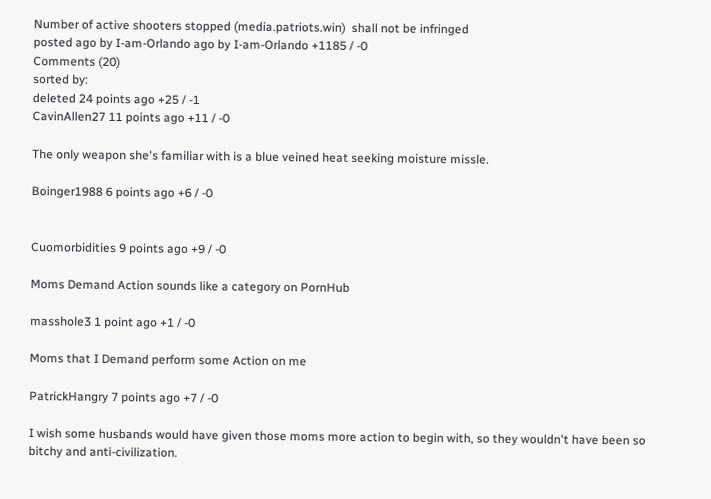Number of active shooters stopped (media.patriots.win)  shall not be infringed
posted ago by I-am-Orlando ago by I-am-Orlando +1185 / -0
Comments (20)
sorted by:
deleted 24 points ago +25 / -1
CavinAllen27 11 points ago +11 / -0

The only weapon she's familiar with is a blue veined heat seeking moisture missle.

Boinger1988 6 points ago +6 / -0


Cuomorbidities 9 points ago +9 / -0

Moms Demand Action sounds like a category on PornHub

masshole3 1 point ago +1 / -0

Moms that I Demand perform some Action on me

PatrickHangry 7 points ago +7 / -0

I wish some husbands would have given those moms more action to begin with, so they wouldn't have been so bitchy and anti-civilization.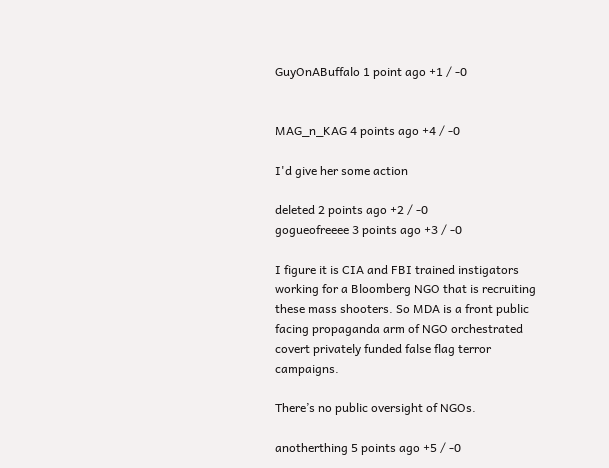GuyOnABuffalo 1 point ago +1 / -0


MAG_n_KAG 4 points ago +4 / -0

I'd give her some action

deleted 2 points ago +2 / -0
gogueofreeee 3 points ago +3 / -0

I figure it is CIA and FBI trained instigators working for a Bloomberg NGO that is recruiting these mass shooters. So MDA is a front public facing propaganda arm of NGO orchestrated covert privately funded false flag terror campaigns.

There’s no public oversight of NGOs.

anotherthing 5 points ago +5 / -0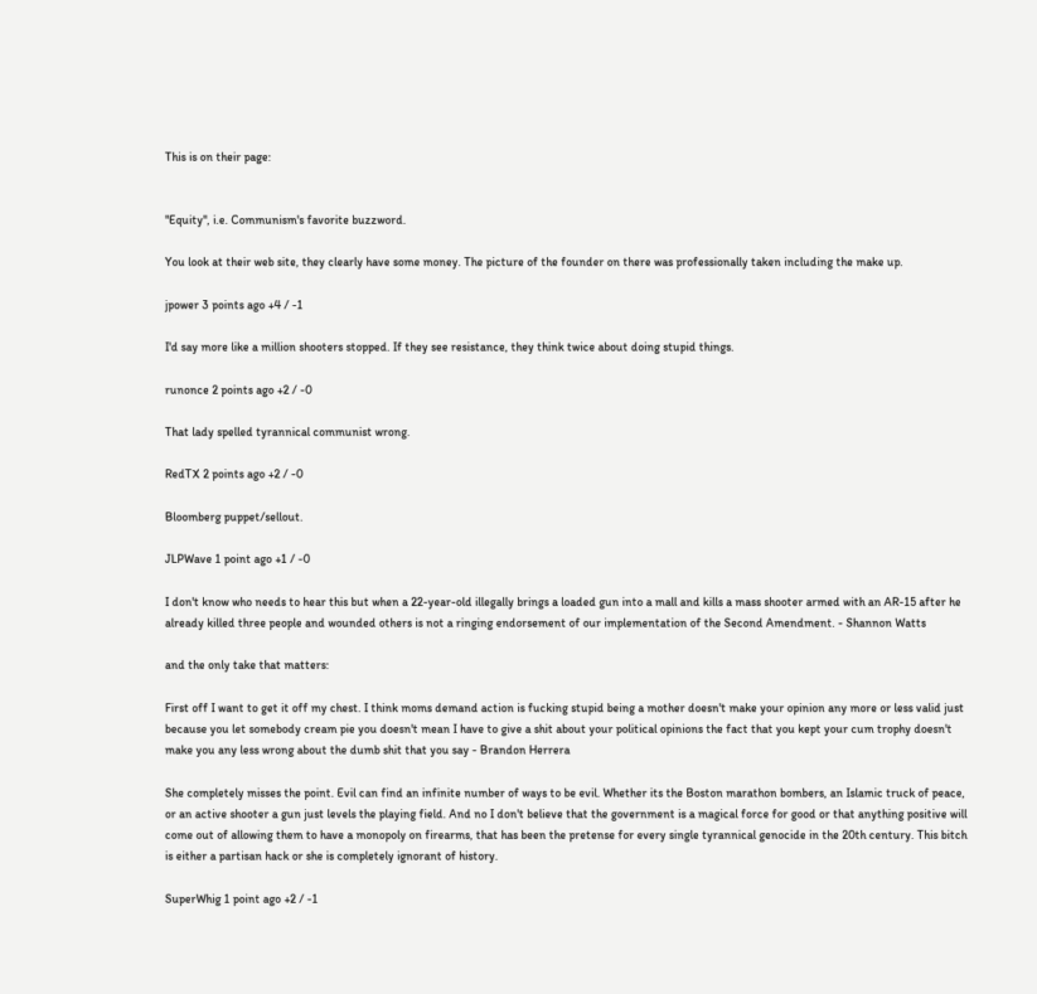This is on their page:


"Equity", i.e. Communism's favorite buzzword.

You look at their web site, they clearly have some money. The picture of the founder on there was professionally taken including the make up.

jpower 3 points ago +4 / -1

I'd say more like a million shooters stopped. If they see resistance, they think twice about doing stupid things.

runonce 2 points ago +2 / -0

That lady spelled tyrannical communist wrong.

RedTX 2 points ago +2 / -0

Bloomberg puppet/sellout.

JLPWave 1 point ago +1 / -0

I don't know who needs to hear this but when a 22-year-old illegally brings a loaded gun into a mall and kills a mass shooter armed with an AR-15 after he already killed three people and wounded others is not a ringing endorsement of our implementation of the Second Amendment. - Shannon Watts

and the only take that matters:

First off I want to get it off my chest. I think moms demand action is fucking stupid being a mother doesn't make your opinion any more or less valid just because you let somebody cream pie you doesn't mean I have to give a shit about your political opinions the fact that you kept your cum trophy doesn't make you any less wrong about the dumb shit that you say - Brandon Herrera

She completely misses the point. Evil can find an infinite number of ways to be evil. Whether its the Boston marathon bombers, an Islamic truck of peace, or an active shooter a gun just levels the playing field. And no I don't believe that the government is a magical force for good or that anything positive will come out of allowing them to have a monopoly on firearms, that has been the pretense for every single tyrannical genocide in the 20th century. This bitch is either a partisan hack or she is completely ignorant of history.

SuperWhig 1 point ago +2 / -1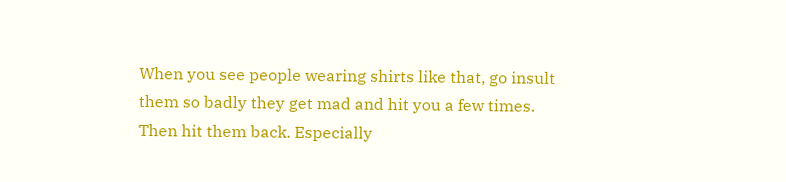When you see people wearing shirts like that, go insult them so badly they get mad and hit you a few times. Then hit them back. Especially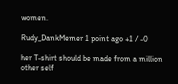women.

Rudy_DankMemer 1 point ago +1 / -0

her T-shirt should be made from a million other self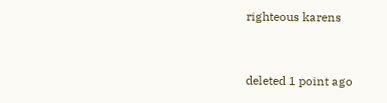righteous karens


deleted 1 point ago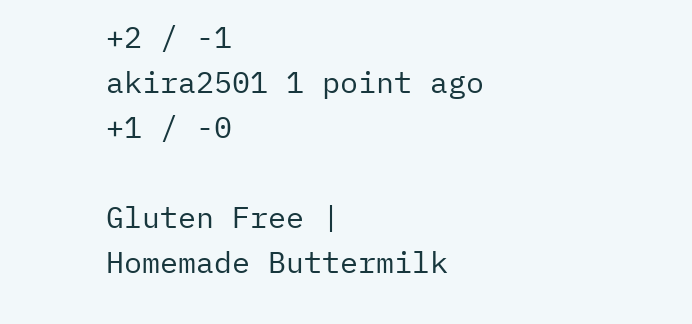+2 / -1
akira2501 1 point ago +1 / -0

Gluten Free | Homemade Buttermilk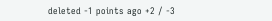deleted -1 points ago +2 / -3